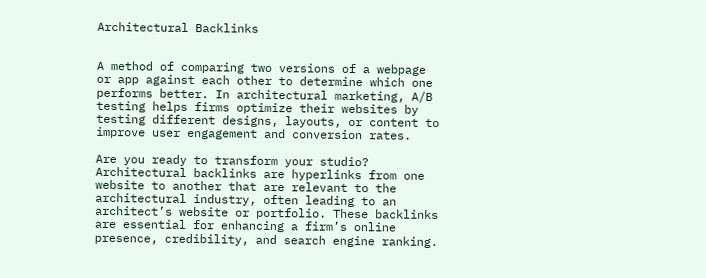Architectural Backlinks


A method of comparing two versions of a webpage or app against each other to determine which one performs better. In architectural marketing, A/B testing helps firms optimize their websites by testing different designs, layouts, or content to improve user engagement and conversion rates.

Are you ready to transform your studio?
Architectural backlinks are hyperlinks from one website to another that are relevant to the architectural industry, often leading to an architect’s website or portfolio. These backlinks are essential for enhancing a firm’s online presence, credibility, and search engine ranking.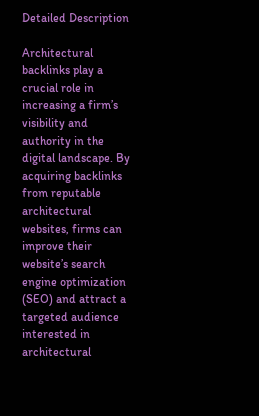Detailed Description

Architectural backlinks play a crucial role in increasing a firm’s visibility and authority in the digital landscape. By acquiring backlinks from reputable architectural websites, firms can improve their website’s search engine optimization (SEO) and attract a targeted audience interested in architectural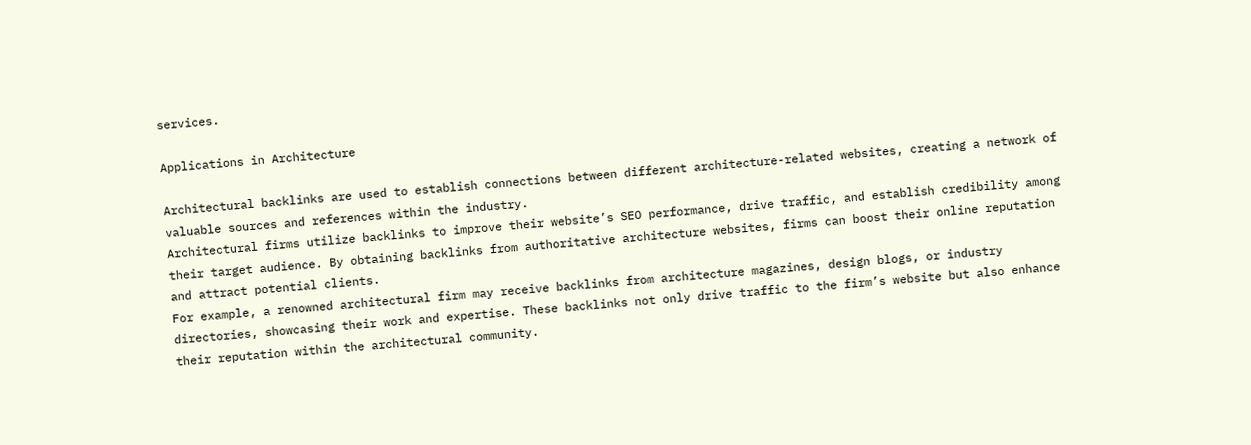services.

Applications in Architecture

Architectural backlinks are used to establish connections between different architecture-related websites, creating a network of valuable sources and references within the industry.
Architectural firms utilize backlinks to improve their website’s SEO performance, drive traffic, and establish credibility among their target audience. By obtaining backlinks from authoritative architecture websites, firms can boost their online reputation and attract potential clients.
For example, a renowned architectural firm may receive backlinks from architecture magazines, design blogs, or industry directories, showcasing their work and expertise. These backlinks not only drive traffic to the firm’s website but also enhance their reputation within the architectural community.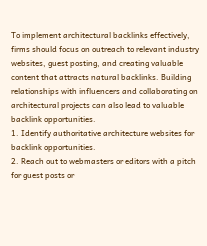To implement architectural backlinks effectively, firms should focus on outreach to relevant industry websites, guest posting, and creating valuable content that attracts natural backlinks. Building relationships with influencers and collaborating on architectural projects can also lead to valuable backlink opportunities.
1. Identify authoritative architecture websites for backlink opportunities.
2. Reach out to webmasters or editors with a pitch for guest posts or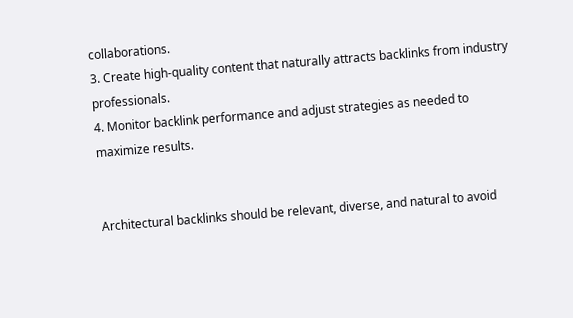collaborations.
3. Create high-quality content that naturally attracts backlinks from industry professionals.
4. Monitor backlink performance and adjust strategies as needed to maximize results.


Architectural backlinks should be relevant, diverse, and natural to avoid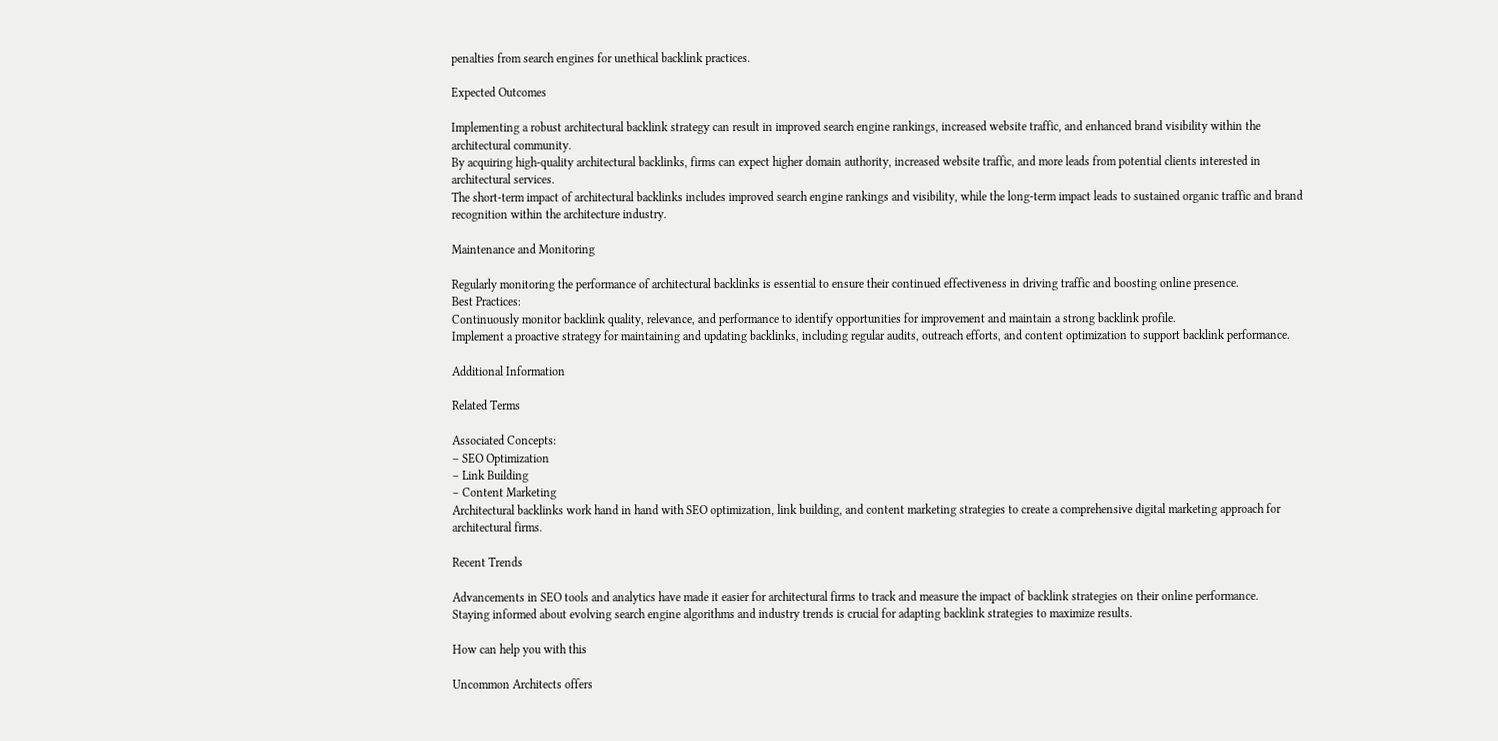penalties from search engines for unethical backlink practices.

Expected Outcomes

Implementing a robust architectural backlink strategy can result in improved search engine rankings, increased website traffic, and enhanced brand visibility within the architectural community.
By acquiring high-quality architectural backlinks, firms can expect higher domain authority, increased website traffic, and more leads from potential clients interested in architectural services.
The short-term impact of architectural backlinks includes improved search engine rankings and visibility, while the long-term impact leads to sustained organic traffic and brand recognition within the architecture industry.

Maintenance and Monitoring

Regularly monitoring the performance of architectural backlinks is essential to ensure their continued effectiveness in driving traffic and boosting online presence.
Best Practices:
Continuously monitor backlink quality, relevance, and performance to identify opportunities for improvement and maintain a strong backlink profile.
Implement a proactive strategy for maintaining and updating backlinks, including regular audits, outreach efforts, and content optimization to support backlink performance.

Additional Information

Related Terms

Associated Concepts:
– SEO Optimization
– Link Building
– Content Marketing
Architectural backlinks work hand in hand with SEO optimization, link building, and content marketing strategies to create a comprehensive digital marketing approach for architectural firms.

Recent Trends

Advancements in SEO tools and analytics have made it easier for architectural firms to track and measure the impact of backlink strategies on their online performance.
Staying informed about evolving search engine algorithms and industry trends is crucial for adapting backlink strategies to maximize results.

How can help you with this

Uncommon Architects offers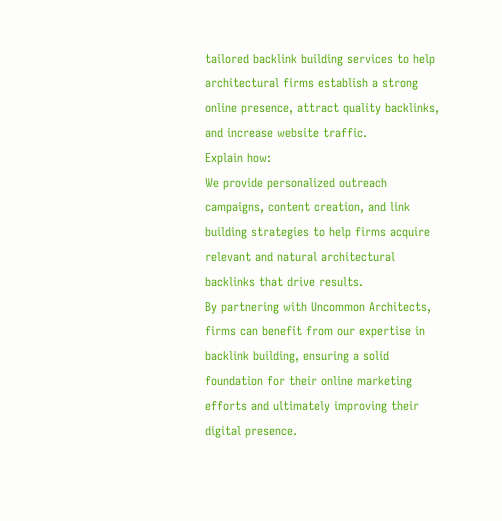tailored backlink building services to help architectural firms establish a strong online presence, attract quality backlinks, and increase website traffic.
Explain how:
We provide personalized outreach campaigns, content creation, and link building strategies to help firms acquire relevant and natural architectural backlinks that drive results.
By partnering with Uncommon Architects, firms can benefit from our expertise in backlink building, ensuring a solid foundation for their online marketing efforts and ultimately improving their digital presence.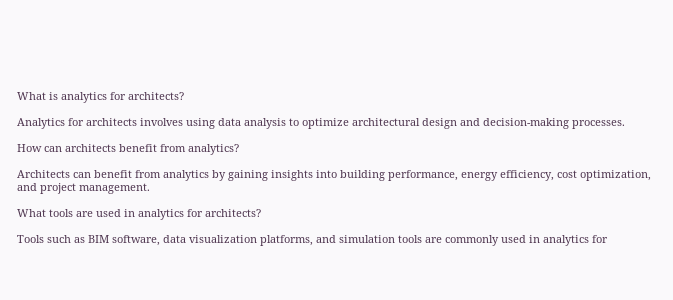What is analytics for architects?

Analytics for architects involves using data analysis to optimize architectural design and decision-making processes.

How can architects benefit from analytics?

Architects can benefit from analytics by gaining insights into building performance, energy efficiency, cost optimization, and project management.

What tools are used in analytics for architects?

Tools such as BIM software, data visualization platforms, and simulation tools are commonly used in analytics for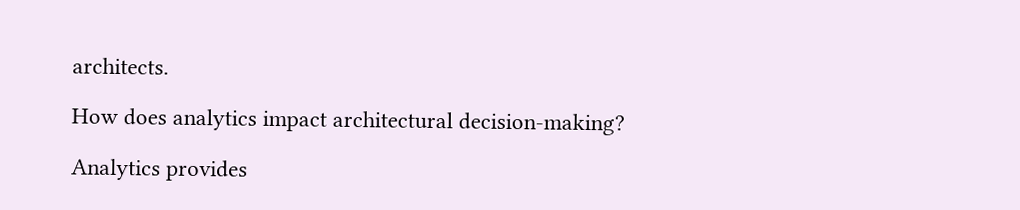architects.

How does analytics impact architectural decision-making?

Analytics provides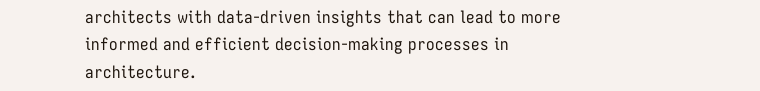architects with data-driven insights that can lead to more informed and efficient decision-making processes in architecture.